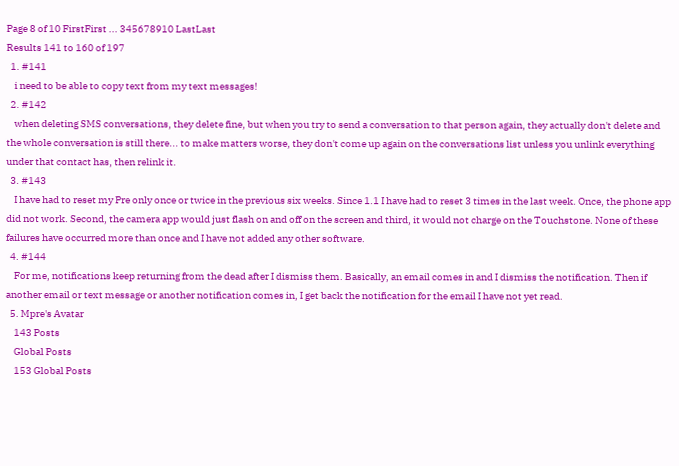Page 8 of 10 FirstFirst ... 345678910 LastLast
Results 141 to 160 of 197
  1. #141
    i need to be able to copy text from my text messages!
  2. #142
    when deleting SMS conversations, they delete fine, but when you try to send a conversation to that person again, they actually don't delete and the whole conversation is still there... to make matters worse, they don't come up again on the conversations list unless you unlink everything under that contact has, then relink it.
  3. #143
    I have had to reset my Pre only once or twice in the previous six weeks. Since 1.1 I have had to reset 3 times in the last week. Once, the phone app did not work. Second, the camera app would just flash on and off on the screen and third, it would not charge on the Touchstone. None of these failures have occurred more than once and I have not added any other software.
  4. #144
    For me, notifications keep returning from the dead after I dismiss them. Basically, an email comes in and I dismiss the notification. Then if another email or text message or another notification comes in, I get back the notification for the email I have not yet read.
  5. Mpre's Avatar
    143 Posts
    Global Posts
    153 Global Posts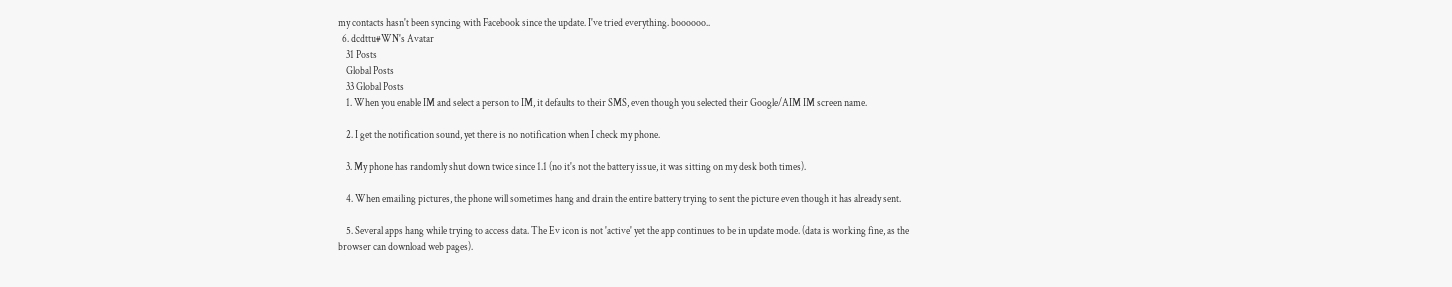my contacts hasn't been syncing with Facebook since the update. I've tried everything. boooooo..
  6. dcdttu#WN's Avatar
    31 Posts
    Global Posts
    33 Global Posts
    1. When you enable IM and select a person to IM, it defaults to their SMS, even though you selected their Google/AIM IM screen name.

    2. I get the notification sound, yet there is no notification when I check my phone.

    3. My phone has randomly shut down twice since 1.1 (no it's not the battery issue, it was sitting on my desk both times).

    4. When emailing pictures, the phone will sometimes hang and drain the entire battery trying to sent the picture even though it has already sent.

    5. Several apps hang while trying to access data. The Ev icon is not 'active' yet the app continues to be in update mode. (data is working fine, as the browser can download web pages).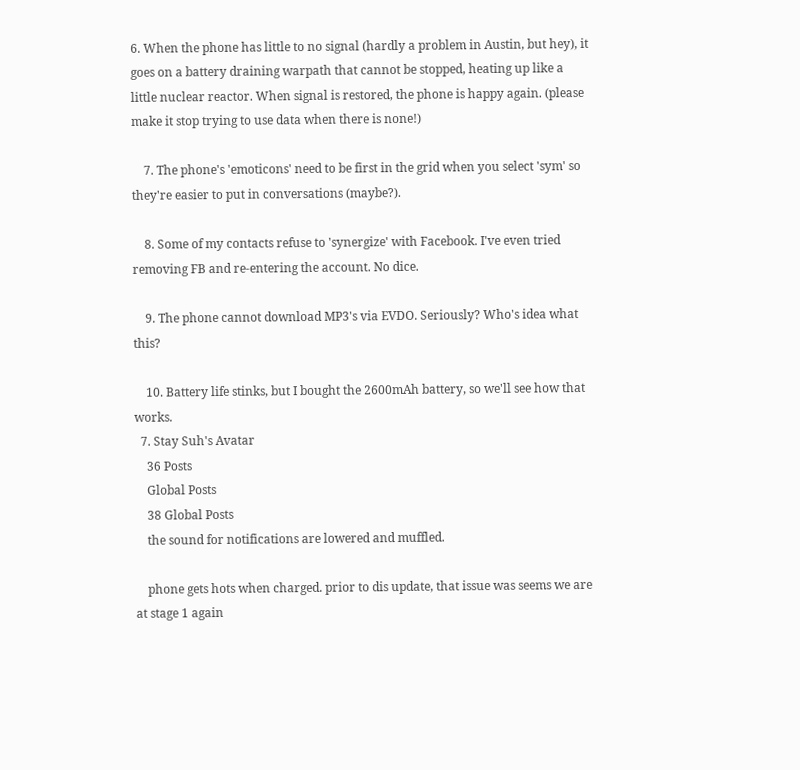6. When the phone has little to no signal (hardly a problem in Austin, but hey), it goes on a battery draining warpath that cannot be stopped, heating up like a little nuclear reactor. When signal is restored, the phone is happy again. (please make it stop trying to use data when there is none!)

    7. The phone's 'emoticons' need to be first in the grid when you select 'sym' so they're easier to put in conversations (maybe?).

    8. Some of my contacts refuse to 'synergize' with Facebook. I've even tried removing FB and re-entering the account. No dice.

    9. The phone cannot download MP3's via EVDO. Seriously? Who's idea what this?

    10. Battery life stinks, but I bought the 2600mAh battery, so we'll see how that works.
  7. Stay Suh's Avatar
    36 Posts
    Global Posts
    38 Global Posts
    the sound for notifications are lowered and muffled.

    phone gets hots when charged. prior to dis update, that issue was seems we are at stage 1 again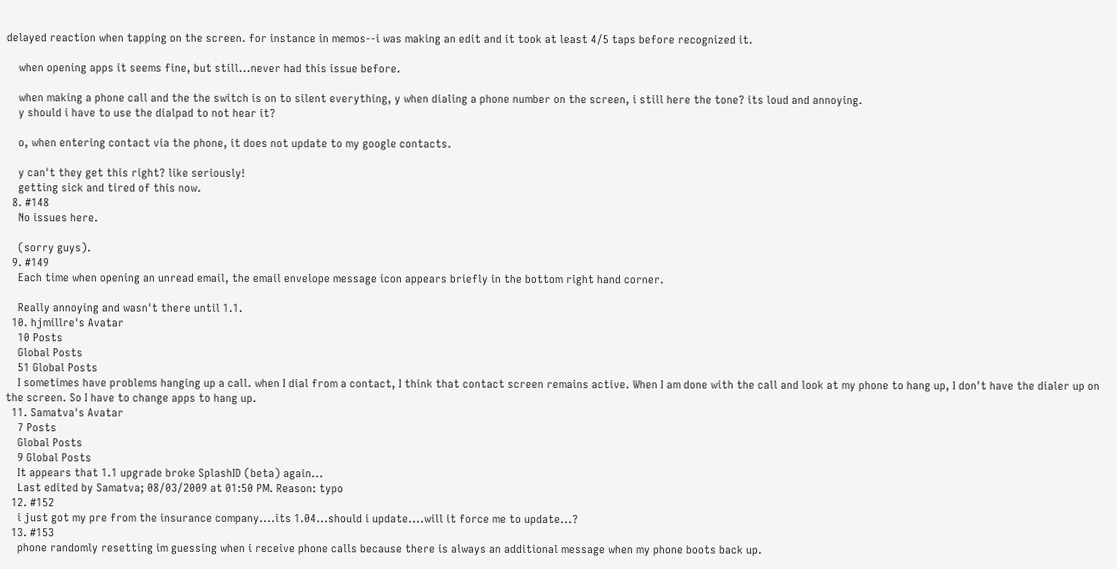delayed reaction when tapping on the screen. for instance in memos--i was making an edit and it took at least 4/5 taps before recognized it.

    when opening apps it seems fine, but still...never had this issue before.

    when making a phone call and the the switch is on to silent everything, y when dialing a phone number on the screen, i still here the tone? its loud and annoying.
    y should i have to use the dialpad to not hear it?

    o, when entering contact via the phone, it does not update to my google contacts.

    y can't they get this right? like seriously!
    getting sick and tired of this now.
  8. #148
    No issues here.

    (sorry guys).
  9. #149
    Each time when opening an unread email, the email envelope message icon appears briefly in the bottom right hand corner.

    Really annoying and wasn't there until 1.1.
  10. hjmillre's Avatar
    10 Posts
    Global Posts
    51 Global Posts
    I sometimes have problems hanging up a call. when I dial from a contact, I think that contact screen remains active. When I am done with the call and look at my phone to hang up, I don't have the dialer up on the screen. So I have to change apps to hang up.
  11. Samatva's Avatar
    7 Posts
    Global Posts
    9 Global Posts
    It appears that 1.1 upgrade broke SplashID (beta) again...
    Last edited by Samatva; 08/03/2009 at 01:50 PM. Reason: typo
  12. #152
    i just got my pre from the insurance company....its 1.04...should i update....will it force me to update...?
  13. #153
    phone randomly resetting im guessing when i receive phone calls because there is always an additional message when my phone boots back up.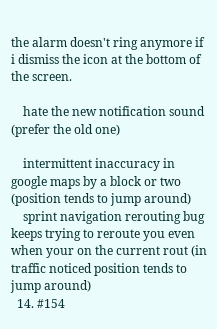the alarm doesn't ring anymore if i dismiss the icon at the bottom of the screen.

    hate the new notification sound (prefer the old one)

    intermittent inaccuracy in google maps by a block or two (position tends to jump around)
    sprint navigation rerouting bug keeps trying to reroute you even when your on the current rout (in traffic noticed position tends to jump around)
  14. #154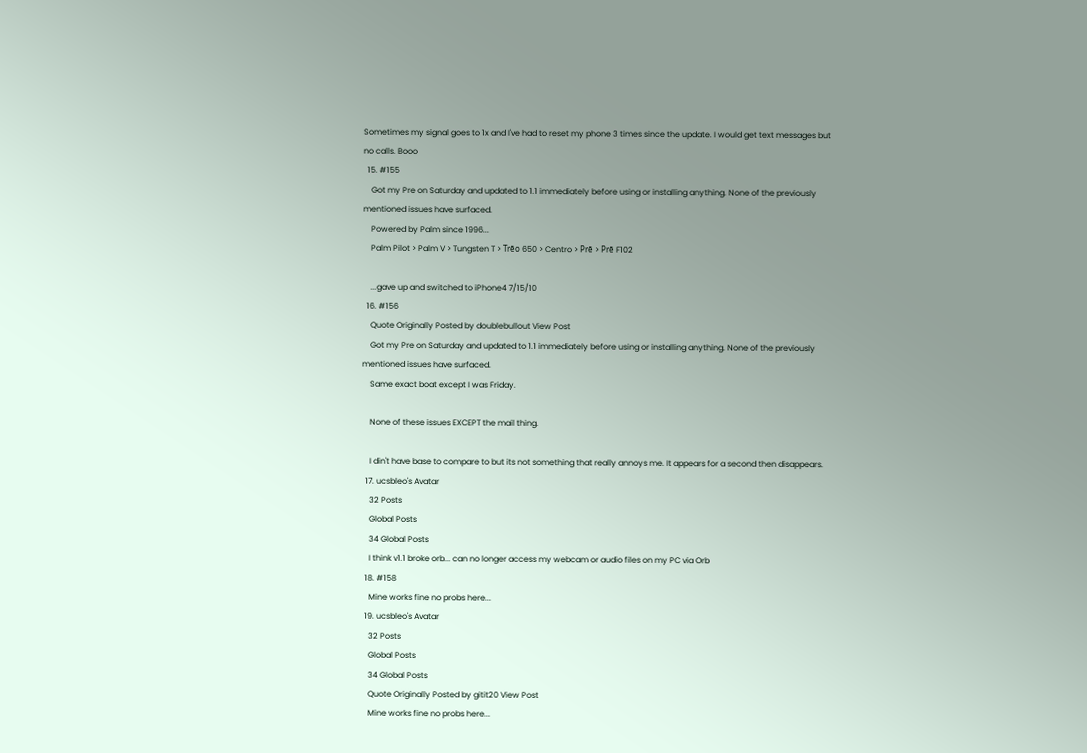Sometimes my signal goes to 1x and I've had to reset my phone 3 times since the update. I would get text messages but no calls. Booo
  15. #155
    Got my Pre on Saturday and updated to 1.1 immediately before using or installing anything. None of the previously mentioned issues have surfaced.
    Powered by Palm since 1996...
    Palm Pilot > Palm V > Tungsten T > Trēo 650 > Centro > Prē > Prē F102

    ...gave up and switched to iPhone4 7/15/10
  16. #156
    Quote Originally Posted by doublebullout View Post
    Got my Pre on Saturday and updated to 1.1 immediately before using or installing anything. None of the previously mentioned issues have surfaced.
    Same exact boat except I was Friday.

    None of these issues EXCEPT the mail thing.

    I din't have base to compare to but its not something that really annoys me. It appears for a second then disappears.
  17. ucsbleo's Avatar
    32 Posts
    Global Posts
    34 Global Posts
    I think v1.1 broke orb... can no longer access my webcam or audio files on my PC via Orb
  18. #158
    Mine works fine no probs here...
  19. ucsbleo's Avatar
    32 Posts
    Global Posts
    34 Global Posts
    Quote Originally Posted by gitit20 View Post
    Mine works fine no probs here...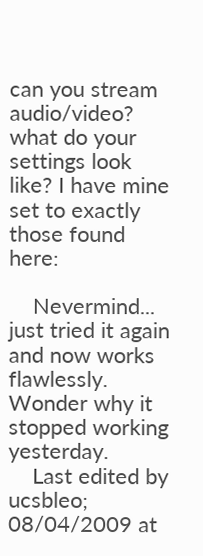can you stream audio/video? what do your settings look like? I have mine set to exactly those found here:

    Nevermind... just tried it again and now works flawlessly. Wonder why it stopped working yesterday.
    Last edited by ucsbleo; 08/04/2009 at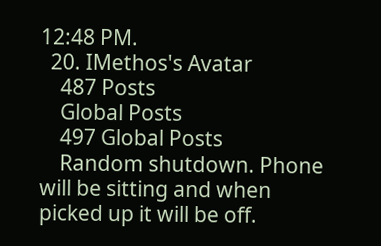12:48 PM.
  20. IMethos's Avatar
    487 Posts
    Global Posts
    497 Global Posts
    Random shutdown. Phone will be sitting and when picked up it will be off.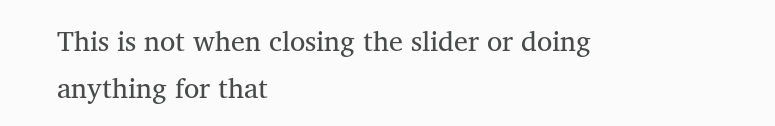This is not when closing the slider or doing anything for that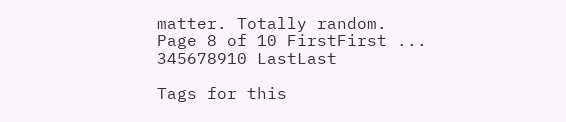matter. Totally random.
Page 8 of 10 FirstFirst ... 345678910 LastLast

Tags for this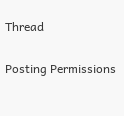Thread

Posting Permissions